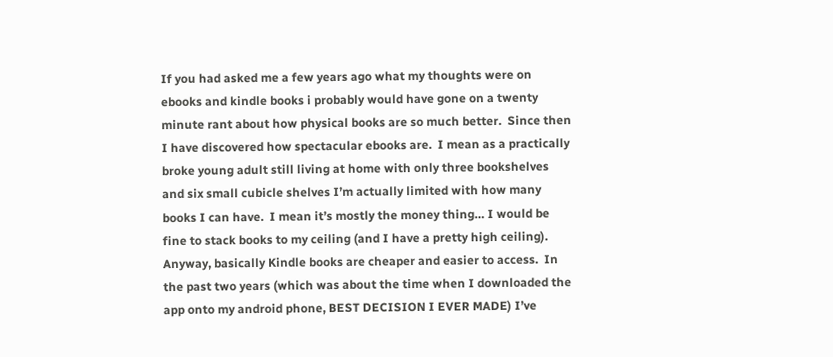If you had asked me a few years ago what my thoughts were on ebooks and kindle books i probably would have gone on a twenty minute rant about how physical books are so much better.  Since then I have discovered how spectacular ebooks are.  I mean as a practically broke young adult still living at home with only three bookshelves and six small cubicle shelves I’m actually limited with how many books I can have.  I mean it’s mostly the money thing… I would be fine to stack books to my ceiling (and I have a pretty high ceiling). Anyway, basically Kindle books are cheaper and easier to access.  In the past two years (which was about the time when I downloaded the app onto my android phone, BEST DECISION I EVER MADE) I’ve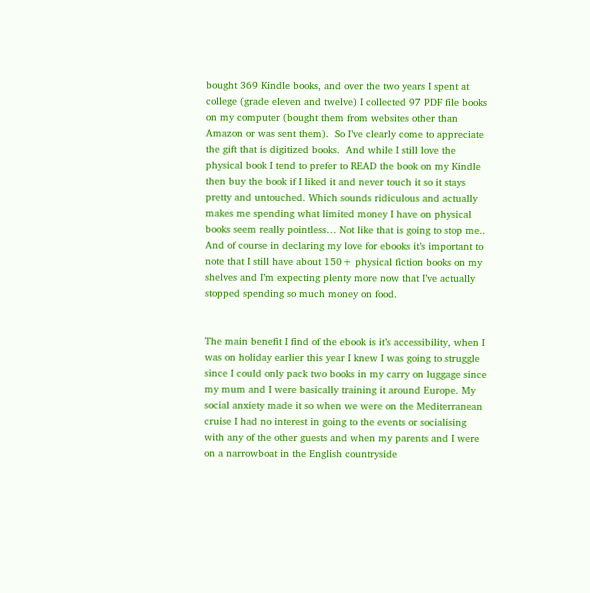bought 369 Kindle books, and over the two years I spent at college (grade eleven and twelve) I collected 97 PDF file books on my computer (bought them from websites other than Amazon or was sent them).  So I’ve clearly come to appreciate the gift that is digitized books.  And while I still love the physical book I tend to prefer to READ the book on my Kindle then buy the book if I liked it and never touch it so it stays pretty and untouched. Which sounds ridiculous and actually makes me spending what limited money I have on physical books seem really pointless… Not like that is going to stop me.. And of course in declaring my love for ebooks it’s important to note that I still have about 150+ physical fiction books on my shelves and I’m expecting plenty more now that I’ve actually stopped spending so much money on food.


The main benefit I find of the ebook is it’s accessibility, when I was on holiday earlier this year I knew I was going to struggle since I could only pack two books in my carry on luggage since my mum and I were basically training it around Europe. My social anxiety made it so when we were on the Mediterranean cruise I had no interest in going to the events or socialising with any of the other guests and when my parents and I were on a narrowboat in the English countryside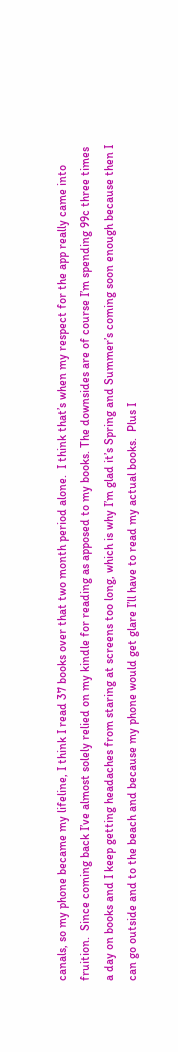canals, so my phone became my lifeline, I think I read 37 books over that two month period alone.  I think that’s when my respect for the app really came into fruition.  Since coming back I’ve almost solely relied on my kindle for reading as apposed to my books. The downsides are of course I’m spending 99c three times a day on books and I keep getting headaches from staring at screens too long, which is why I’m glad it’s Spring and Summer’s coming soon enough because then I can go outside and to the beach and because my phone would get glare I’ll have to read my actual books.  Plus I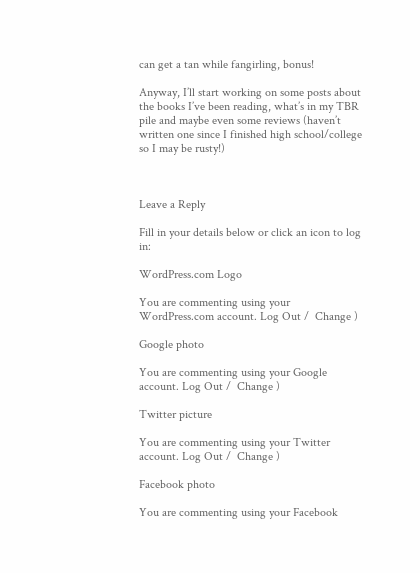can get a tan while fangirling, bonus!

Anyway, I’ll start working on some posts about the books I’ve been reading, what’s in my TBR pile and maybe even some reviews (haven’t written one since I finished high school/college so I may be rusty!)



Leave a Reply

Fill in your details below or click an icon to log in:

WordPress.com Logo

You are commenting using your WordPress.com account. Log Out /  Change )

Google photo

You are commenting using your Google account. Log Out /  Change )

Twitter picture

You are commenting using your Twitter account. Log Out /  Change )

Facebook photo

You are commenting using your Facebook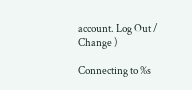account. Log Out /  Change )

Connecting to %s